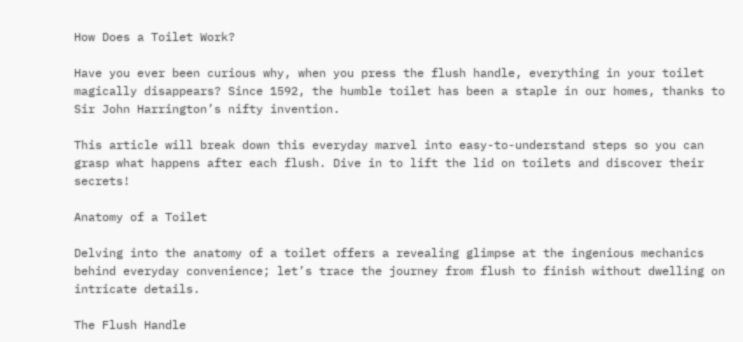How Does a Toilet Work?

Have you ever been curious why, when you press the flush handle, everything in your toilet magically disappears? Since 1592, the humble toilet has been a staple in our homes, thanks to Sir John Harrington’s nifty invention.

This article will break down this everyday marvel into easy-to-understand steps so you can grasp what happens after each flush. Dive in to lift the lid on toilets and discover their secrets!

Anatomy of a Toilet

Delving into the anatomy of a toilet offers a revealing glimpse at the ingenious mechanics behind everyday convenience; let’s trace the journey from flush to finish without dwelling on intricate details.

The Flush Handle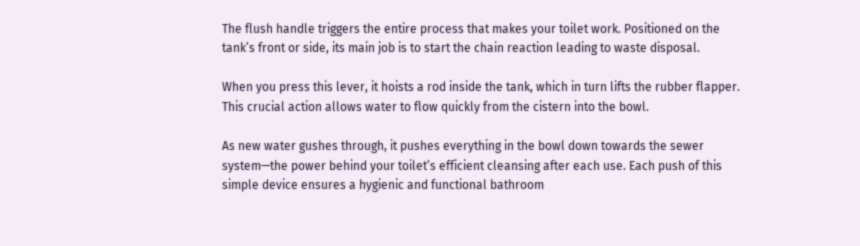The flush handle triggers the entire process that makes your toilet work. Positioned on the tank’s front or side, its main job is to start the chain reaction leading to waste disposal.

When you press this lever, it hoists a rod inside the tank, which in turn lifts the rubber flapper. This crucial action allows water to flow quickly from the cistern into the bowl.

As new water gushes through, it pushes everything in the bowl down towards the sewer system—the power behind your toilet’s efficient cleansing after each use. Each push of this simple device ensures a hygienic and functional bathroom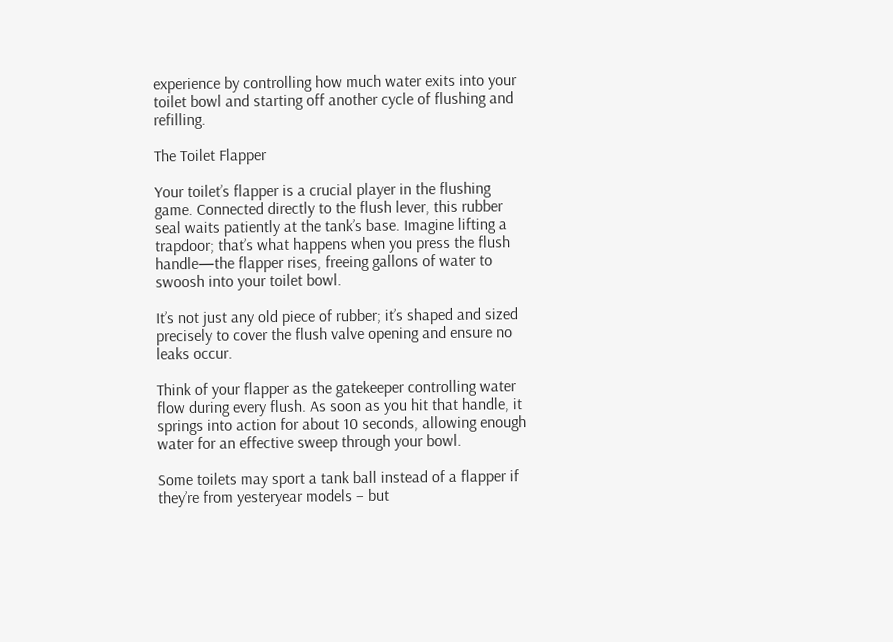experience by controlling how much water exits into your toilet bowl and starting off another cycle of flushing and refilling.

The Toilet Flapper

Your toilet’s flapper is a crucial player in the flushing game. Connected directly to the flush lever, this rubber seal waits patiently at the tank’s base. Imagine lifting a trapdoor; that’s what happens when you press the flush handle—the flapper rises, freeing gallons of water to swoosh into your toilet bowl.

It’s not just any old piece of rubber; it’s shaped and sized precisely to cover the flush valve opening and ensure no leaks occur.

Think of your flapper as the gatekeeper controlling water flow during every flush. As soon as you hit that handle, it springs into action for about 10 seconds, allowing enough water for an effective sweep through your bowl.

Some toilets may sport a tank ball instead of a flapper if they’re from yesteryear models – but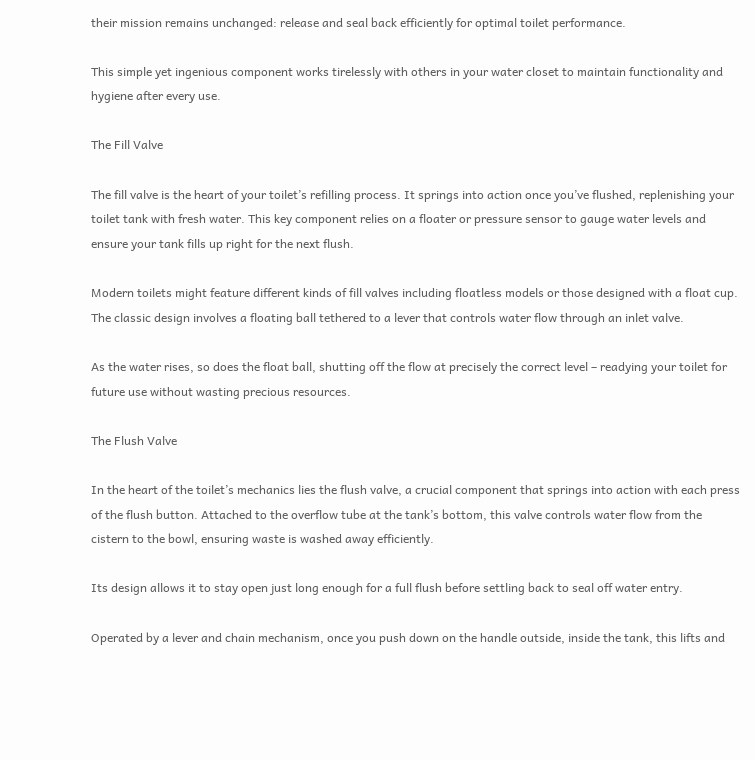their mission remains unchanged: release and seal back efficiently for optimal toilet performance.

This simple yet ingenious component works tirelessly with others in your water closet to maintain functionality and hygiene after every use.

The Fill Valve

The fill valve is the heart of your toilet’s refilling process. It springs into action once you’ve flushed, replenishing your toilet tank with fresh water. This key component relies on a floater or pressure sensor to gauge water levels and ensure your tank fills up right for the next flush.

Modern toilets might feature different kinds of fill valves including floatless models or those designed with a float cup. The classic design involves a floating ball tethered to a lever that controls water flow through an inlet valve.

As the water rises, so does the float ball, shutting off the flow at precisely the correct level – readying your toilet for future use without wasting precious resources.

The Flush Valve

In the heart of the toilet’s mechanics lies the flush valve, a crucial component that springs into action with each press of the flush button. Attached to the overflow tube at the tank’s bottom, this valve controls water flow from the cistern to the bowl, ensuring waste is washed away efficiently.

Its design allows it to stay open just long enough for a full flush before settling back to seal off water entry.

Operated by a lever and chain mechanism, once you push down on the handle outside, inside the tank, this lifts and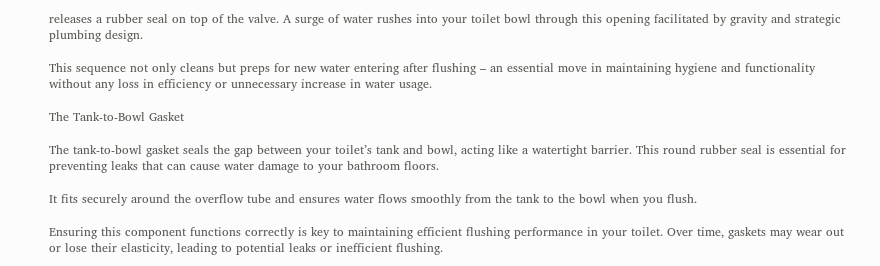releases a rubber seal on top of the valve. A surge of water rushes into your toilet bowl through this opening facilitated by gravity and strategic plumbing design.

This sequence not only cleans but preps for new water entering after flushing – an essential move in maintaining hygiene and functionality without any loss in efficiency or unnecessary increase in water usage.

The Tank-to-Bowl Gasket

The tank-to-bowl gasket seals the gap between your toilet’s tank and bowl, acting like a watertight barrier. This round rubber seal is essential for preventing leaks that can cause water damage to your bathroom floors.

It fits securely around the overflow tube and ensures water flows smoothly from the tank to the bowl when you flush.

Ensuring this component functions correctly is key to maintaining efficient flushing performance in your toilet. Over time, gaskets may wear out or lose their elasticity, leading to potential leaks or inefficient flushing.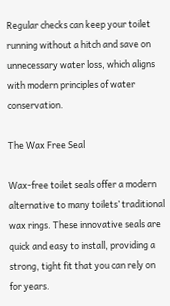Regular checks can keep your toilet running without a hitch and save on unnecessary water loss, which aligns with modern principles of water conservation.

The Wax Free Seal

Wax-free toilet seals offer a modern alternative to many toilets’ traditional wax rings. These innovative seals are quick and easy to install, providing a strong, tight fit that you can rely on for years.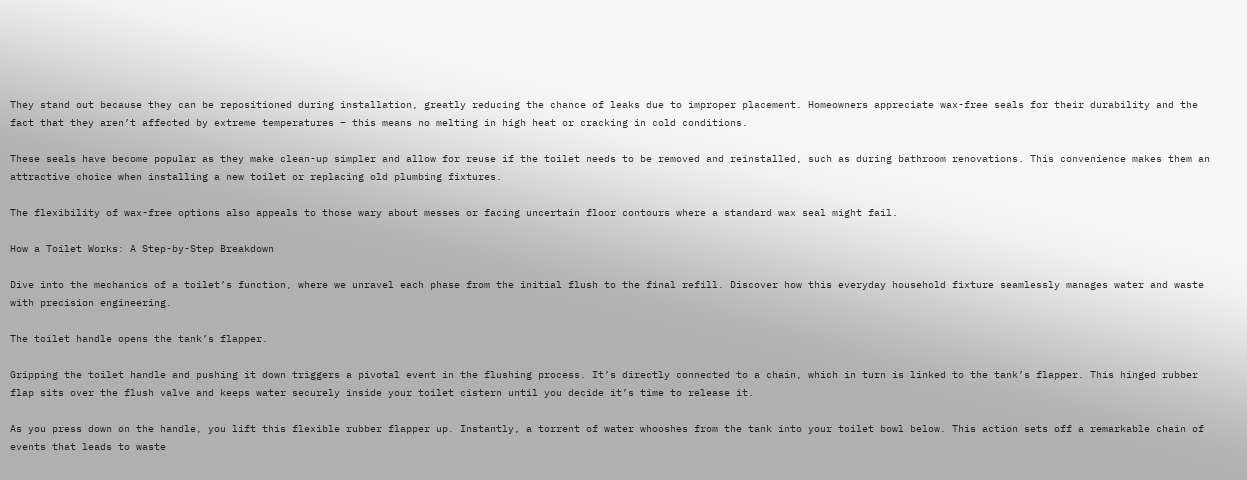They stand out because they can be repositioned during installation, greatly reducing the chance of leaks due to improper placement. Homeowners appreciate wax-free seals for their durability and the fact that they aren’t affected by extreme temperatures – this means no melting in high heat or cracking in cold conditions.

These seals have become popular as they make clean-up simpler and allow for reuse if the toilet needs to be removed and reinstalled, such as during bathroom renovations. This convenience makes them an attractive choice when installing a new toilet or replacing old plumbing fixtures.

The flexibility of wax-free options also appeals to those wary about messes or facing uncertain floor contours where a standard wax seal might fail.

How a Toilet Works: A Step-by-Step Breakdown

Dive into the mechanics of a toilet’s function, where we unravel each phase from the initial flush to the final refill. Discover how this everyday household fixture seamlessly manages water and waste with precision engineering.

The toilet handle opens the tank’s flapper.

Gripping the toilet handle and pushing it down triggers a pivotal event in the flushing process. It’s directly connected to a chain, which in turn is linked to the tank’s flapper. This hinged rubber flap sits over the flush valve and keeps water securely inside your toilet cistern until you decide it’s time to release it.

As you press down on the handle, you lift this flexible rubber flapper up. Instantly, a torrent of water whooshes from the tank into your toilet bowl below. This action sets off a remarkable chain of events that leads to waste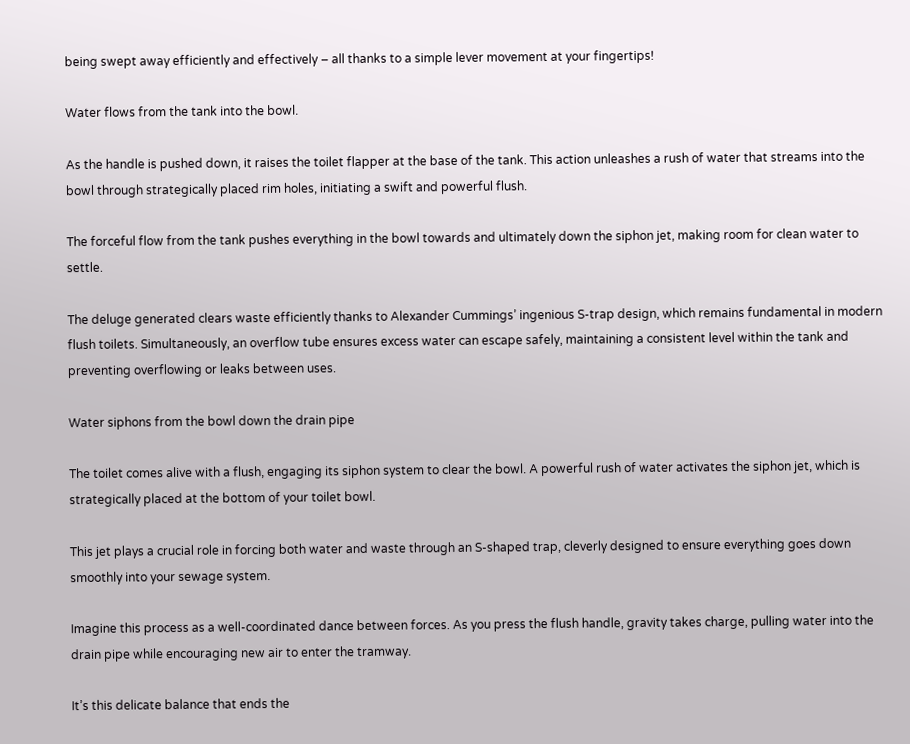being swept away efficiently and effectively – all thanks to a simple lever movement at your fingertips!

Water flows from the tank into the bowl.

As the handle is pushed down, it raises the toilet flapper at the base of the tank. This action unleashes a rush of water that streams into the bowl through strategically placed rim holes, initiating a swift and powerful flush.

The forceful flow from the tank pushes everything in the bowl towards and ultimately down the siphon jet, making room for clean water to settle.

The deluge generated clears waste efficiently thanks to Alexander Cummings’ ingenious S-trap design, which remains fundamental in modern flush toilets. Simultaneously, an overflow tube ensures excess water can escape safely, maintaining a consistent level within the tank and preventing overflowing or leaks between uses.

Water siphons from the bowl down the drain pipe

The toilet comes alive with a flush, engaging its siphon system to clear the bowl. A powerful rush of water activates the siphon jet, which is strategically placed at the bottom of your toilet bowl.

This jet plays a crucial role in forcing both water and waste through an S-shaped trap, cleverly designed to ensure everything goes down smoothly into your sewage system.

Imagine this process as a well-coordinated dance between forces. As you press the flush handle, gravity takes charge, pulling water into the drain pipe while encouraging new air to enter the tramway.

It’s this delicate balance that ends the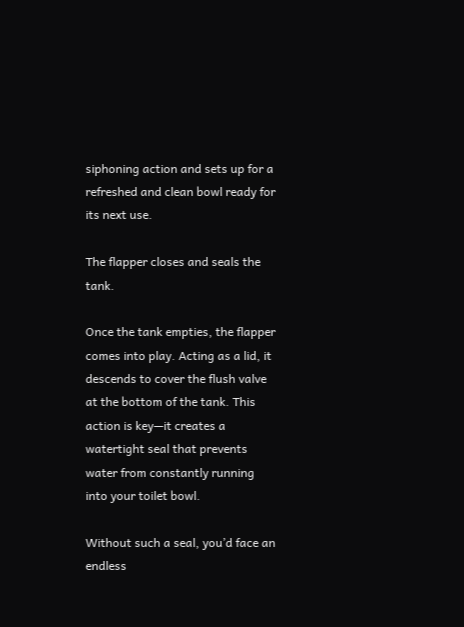siphoning action and sets up for a refreshed and clean bowl ready for its next use.

The flapper closes and seals the tank.

Once the tank empties, the flapper comes into play. Acting as a lid, it descends to cover the flush valve at the bottom of the tank. This action is key—it creates a watertight seal that prevents water from constantly running into your toilet bowl.

Without such a seal, you’d face an endless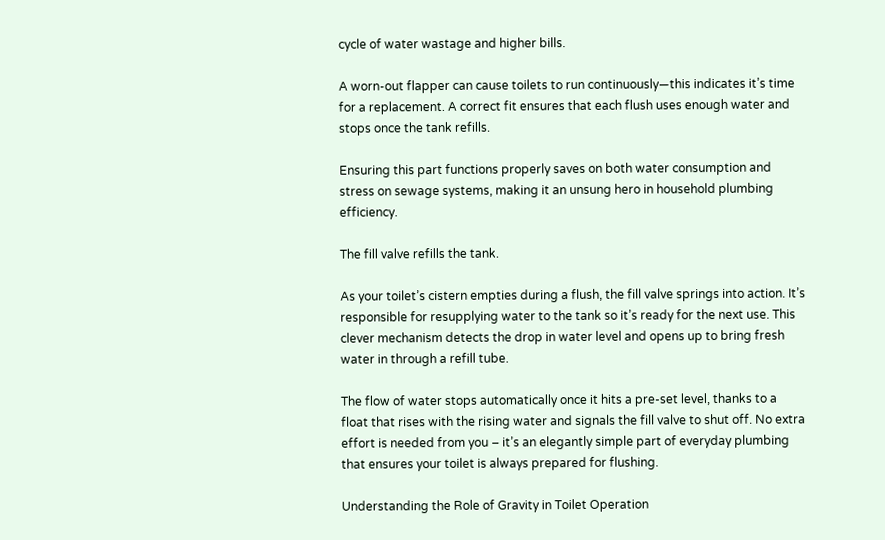cycle of water wastage and higher bills.

A worn-out flapper can cause toilets to run continuously—this indicates it’s time for a replacement. A correct fit ensures that each flush uses enough water and stops once the tank refills.

Ensuring this part functions properly saves on both water consumption and stress on sewage systems, making it an unsung hero in household plumbing efficiency.

The fill valve refills the tank.

As your toilet’s cistern empties during a flush, the fill valve springs into action. It’s responsible for resupplying water to the tank so it’s ready for the next use. This clever mechanism detects the drop in water level and opens up to bring fresh water in through a refill tube.

The flow of water stops automatically once it hits a pre-set level, thanks to a float that rises with the rising water and signals the fill valve to shut off. No extra effort is needed from you – it’s an elegantly simple part of everyday plumbing that ensures your toilet is always prepared for flushing.

Understanding the Role of Gravity in Toilet Operation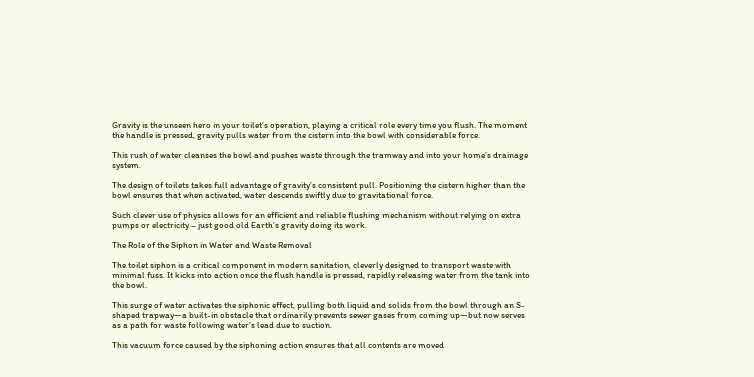Gravity is the unseen hero in your toilet’s operation, playing a critical role every time you flush. The moment the handle is pressed, gravity pulls water from the cistern into the bowl with considerable force.

This rush of water cleanses the bowl and pushes waste through the tramway and into your home’s drainage system.

The design of toilets takes full advantage of gravity’s consistent pull. Positioning the cistern higher than the bowl ensures that when activated, water descends swiftly due to gravitational force.

Such clever use of physics allows for an efficient and reliable flushing mechanism without relying on extra pumps or electricity – just good old Earth’s gravity doing its work.

The Role of the Siphon in Water and Waste Removal

The toilet siphon is a critical component in modern sanitation, cleverly designed to transport waste with minimal fuss. It kicks into action once the flush handle is pressed, rapidly releasing water from the tank into the bowl.

This surge of water activates the siphonic effect, pulling both liquid and solids from the bowl through an S-shaped trapway—a built-in obstacle that ordinarily prevents sewer gases from coming up—but now serves as a path for waste following water’s lead due to suction.

This vacuum force caused by the siphoning action ensures that all contents are moved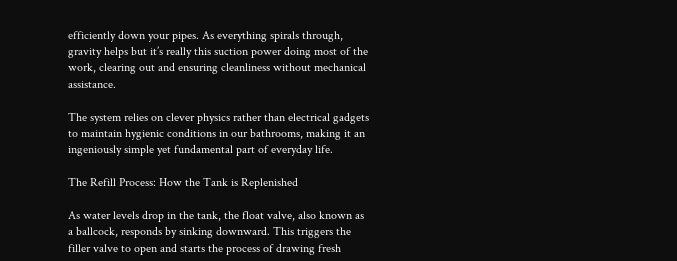efficiently down your pipes. As everything spirals through, gravity helps but it’s really this suction power doing most of the work, clearing out and ensuring cleanliness without mechanical assistance.

The system relies on clever physics rather than electrical gadgets to maintain hygienic conditions in our bathrooms, making it an ingeniously simple yet fundamental part of everyday life.

The Refill Process: How the Tank is Replenished

As water levels drop in the tank, the float valve, also known as a ballcock, responds by sinking downward. This triggers the filler valve to open and starts the process of drawing fresh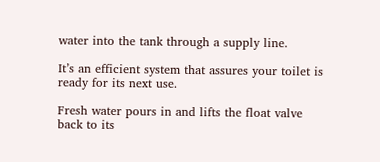water into the tank through a supply line.

It’s an efficient system that assures your toilet is ready for its next use.

Fresh water pours in and lifts the float valve back to its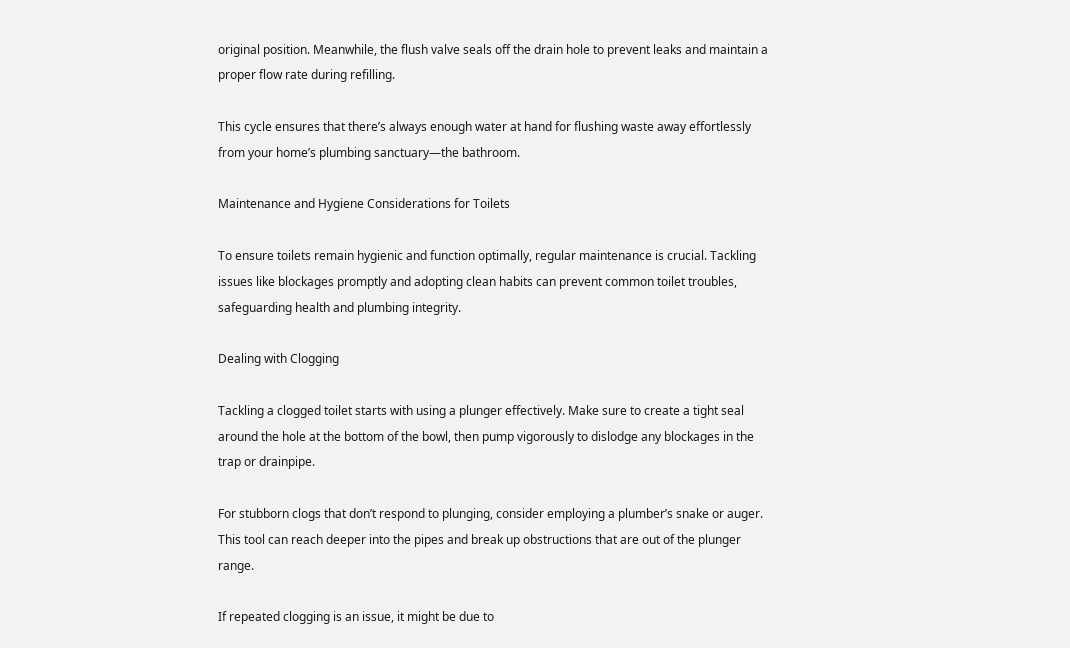original position. Meanwhile, the flush valve seals off the drain hole to prevent leaks and maintain a proper flow rate during refilling.

This cycle ensures that there’s always enough water at hand for flushing waste away effortlessly from your home’s plumbing sanctuary—the bathroom.

Maintenance and Hygiene Considerations for Toilets

To ensure toilets remain hygienic and function optimally, regular maintenance is crucial. Tackling issues like blockages promptly and adopting clean habits can prevent common toilet troubles, safeguarding health and plumbing integrity.

Dealing with Clogging

Tackling a clogged toilet starts with using a plunger effectively. Make sure to create a tight seal around the hole at the bottom of the bowl, then pump vigorously to dislodge any blockages in the trap or drainpipe.

For stubborn clogs that don’t respond to plunging, consider employing a plumber’s snake or auger. This tool can reach deeper into the pipes and break up obstructions that are out of the plunger range.

If repeated clogging is an issue, it might be due to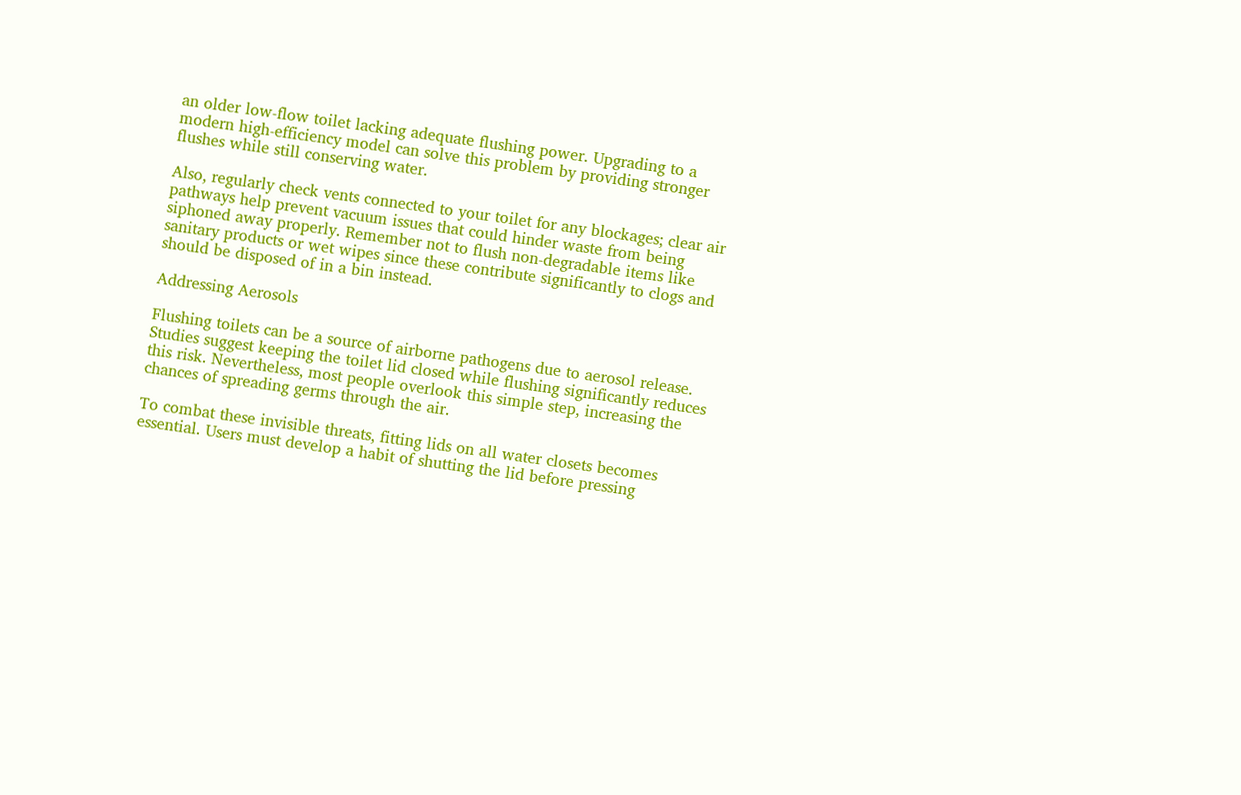an older low-flow toilet lacking adequate flushing power. Upgrading to a modern high-efficiency model can solve this problem by providing stronger flushes while still conserving water.

Also, regularly check vents connected to your toilet for any blockages; clear air pathways help prevent vacuum issues that could hinder waste from being siphoned away properly. Remember not to flush non-degradable items like sanitary products or wet wipes since these contribute significantly to clogs and should be disposed of in a bin instead.

Addressing Aerosols

Flushing toilets can be a source of airborne pathogens due to aerosol release. Studies suggest keeping the toilet lid closed while flushing significantly reduces this risk. Nevertheless, most people overlook this simple step, increasing the chances of spreading germs through the air.

To combat these invisible threats, fitting lids on all water closets becomes essential. Users must develop a habit of shutting the lid before pressing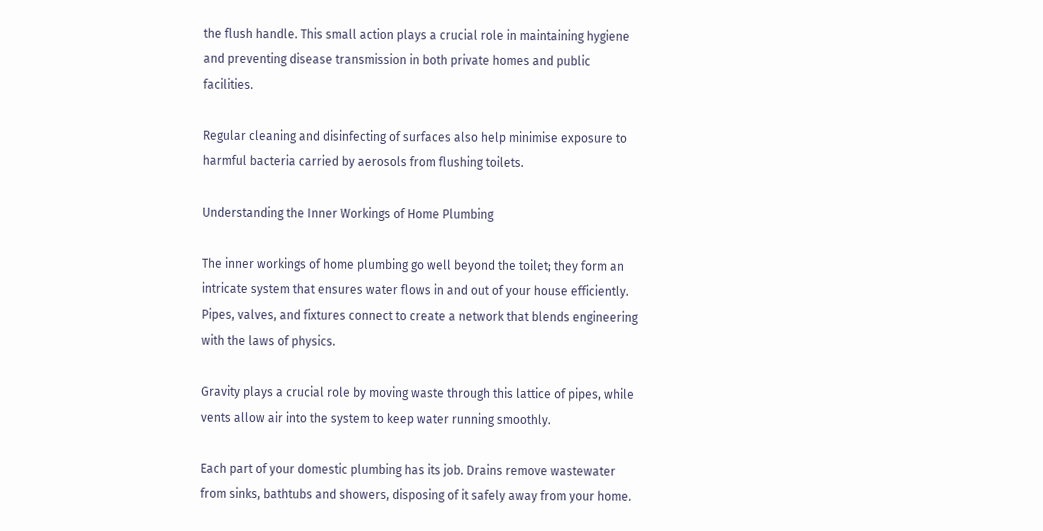the flush handle. This small action plays a crucial role in maintaining hygiene and preventing disease transmission in both private homes and public facilities.

Regular cleaning and disinfecting of surfaces also help minimise exposure to harmful bacteria carried by aerosols from flushing toilets.

Understanding the Inner Workings of Home Plumbing

The inner workings of home plumbing go well beyond the toilet; they form an intricate system that ensures water flows in and out of your house efficiently. Pipes, valves, and fixtures connect to create a network that blends engineering with the laws of physics.

Gravity plays a crucial role by moving waste through this lattice of pipes, while vents allow air into the system to keep water running smoothly.

Each part of your domestic plumbing has its job. Drains remove wastewater from sinks, bathtubs and showers, disposing of it safely away from your home.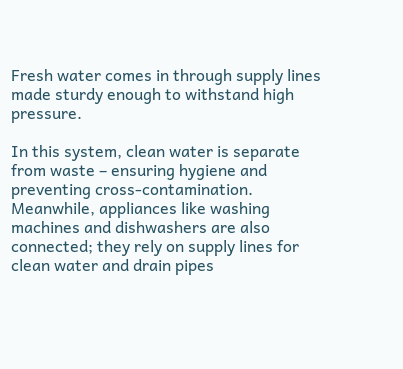Fresh water comes in through supply lines made sturdy enough to withstand high pressure.

In this system, clean water is separate from waste – ensuring hygiene and preventing cross-contamination. Meanwhile, appliances like washing machines and dishwashers are also connected; they rely on supply lines for clean water and drain pipes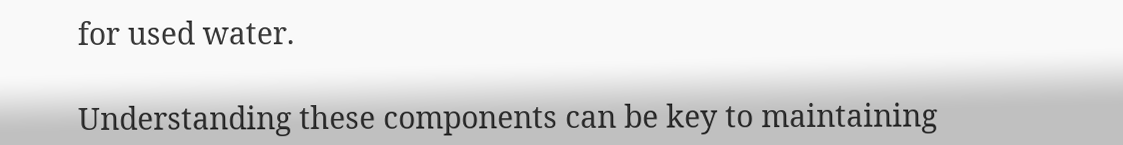for used water.

Understanding these components can be key to maintaining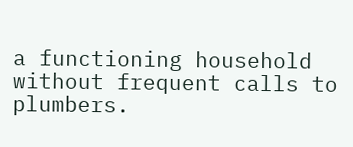a functioning household without frequent calls to plumbers.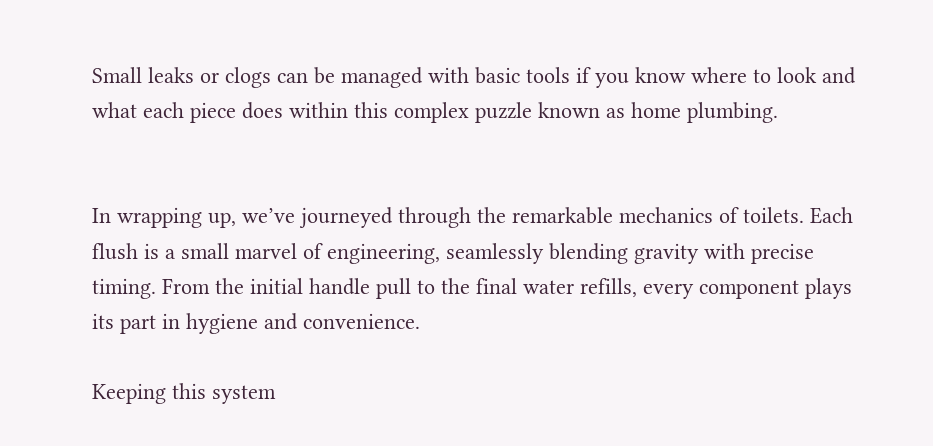Small leaks or clogs can be managed with basic tools if you know where to look and what each piece does within this complex puzzle known as home plumbing.


In wrapping up, we’ve journeyed through the remarkable mechanics of toilets. Each flush is a small marvel of engineering, seamlessly blending gravity with precise timing. From the initial handle pull to the final water refills, every component plays its part in hygiene and convenience.

Keeping this system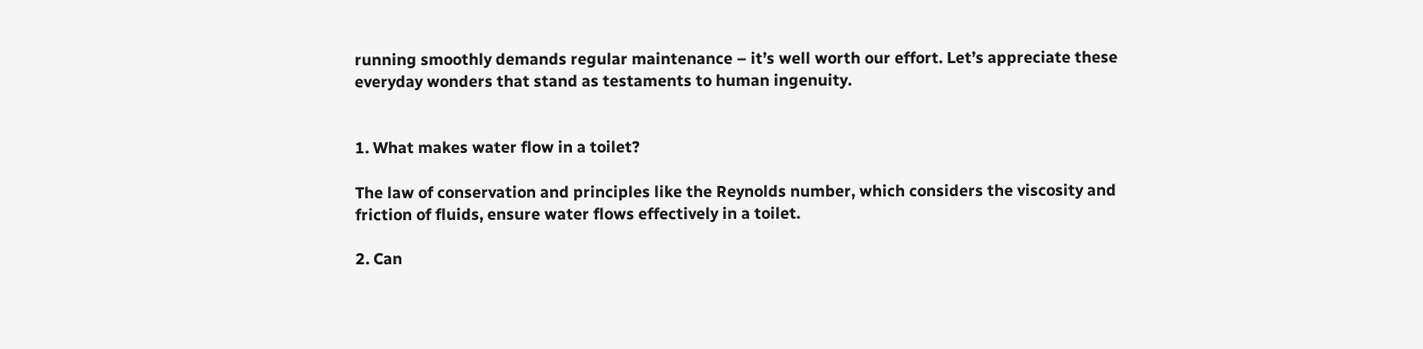running smoothly demands regular maintenance – it’s well worth our effort. Let’s appreciate these everyday wonders that stand as testaments to human ingenuity.


1. What makes water flow in a toilet?

The law of conservation and principles like the Reynolds number, which considers the viscosity and friction of fluids, ensure water flows effectively in a toilet.

2. Can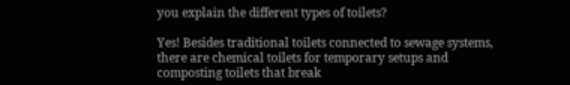you explain the different types of toilets?

Yes! Besides traditional toilets connected to sewage systems, there are chemical toilets for temporary setups and composting toilets that break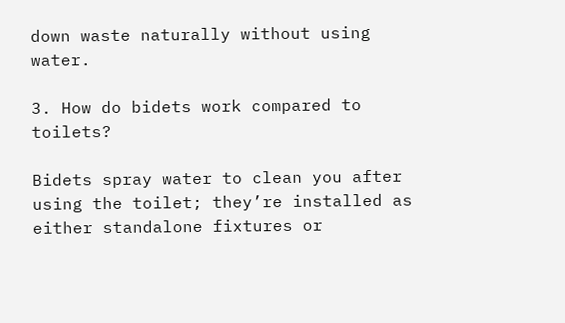down waste naturally without using water.

3. How do bidets work compared to toilets?

Bidets spray water to clean you after using the toilet; they’re installed as either standalone fixtures or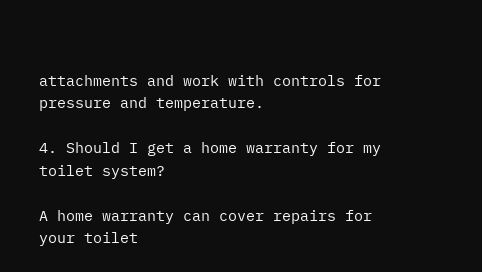attachments and work with controls for pressure and temperature.

4. Should I get a home warranty for my toilet system?

A home warranty can cover repairs for your toilet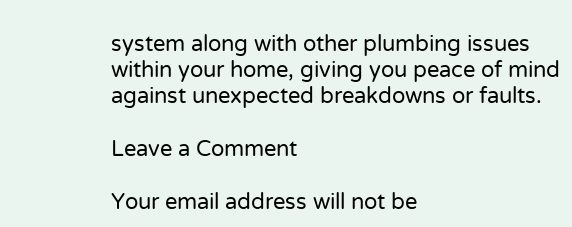system along with other plumbing issues within your home, giving you peace of mind against unexpected breakdowns or faults.

Leave a Comment

Your email address will not be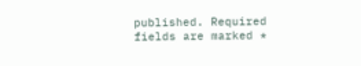published. Required fields are marked *